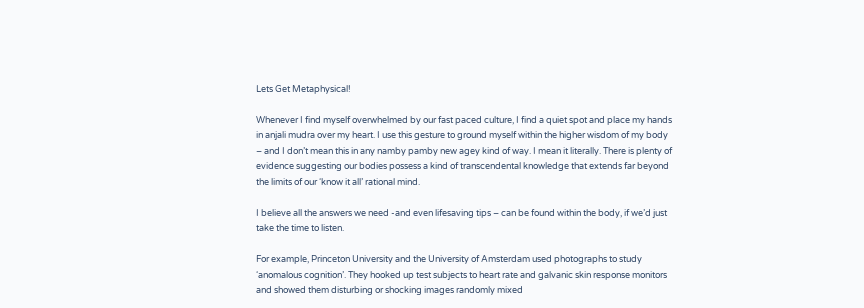Lets Get Metaphysical!

Whenever I find myself overwhelmed by our fast paced culture, I find a quiet spot and place my hands in anjali mudra over my heart. I use this gesture to ground myself within the higher wisdom of my body – and I don’t mean this in any namby pamby new agey kind of way. I mean it literally. There is plenty of evidence suggesting our bodies possess a kind of transcendental knowledge that extends far beyond the limits of our ‘know it all’ rational mind.

I believe all the answers we need -and even lifesaving tips – can be found within the body, if we’d just take the time to listen.

For example, Princeton University and the University of Amsterdam used photographs to study ‘anomalous cognition’. They hooked up test subjects to heart rate and galvanic skin response monitors and showed them disturbing or shocking images randomly mixed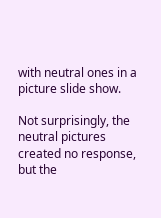with neutral ones in a picture slide show.

Not surprisingly, the neutral pictures created no response, but the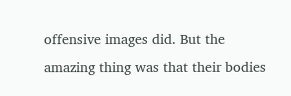offensive images did. But the amazing thing was that their bodies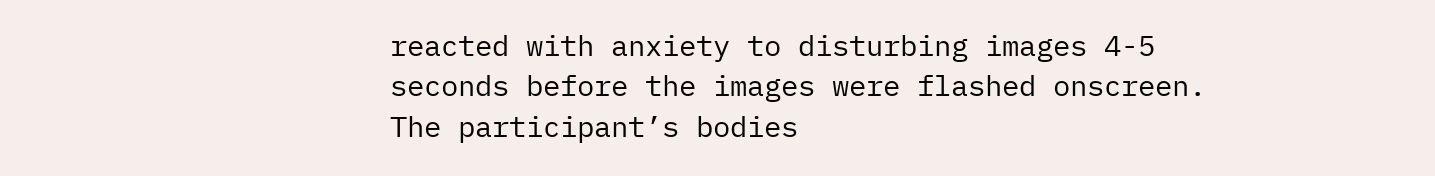reacted with anxiety to disturbing images 4-5 seconds before the images were flashed onscreen. The participant’s bodies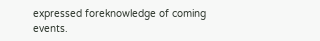expressed foreknowledge of coming events.